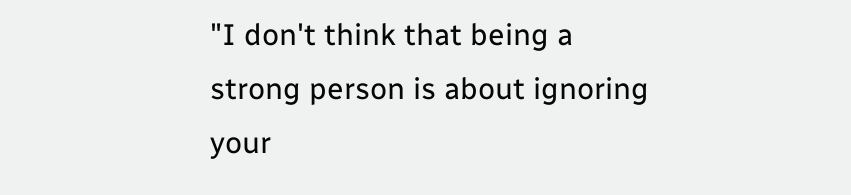"I don't think that being a strong person is about ignoring your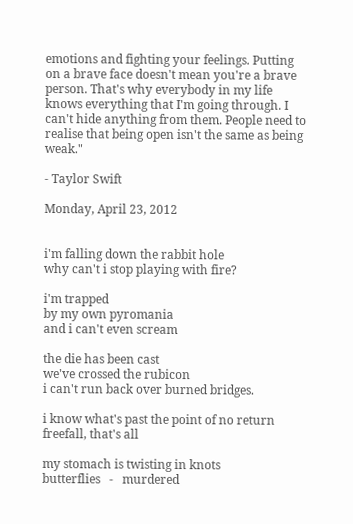emotions and fighting your feelings. Putting on a brave face doesn't mean you're a brave person. That's why everybody in my life knows everything that I'm going through. I can't hide anything from them. People need to realise that being open isn't the same as being weak."

- Taylor Swift

Monday, April 23, 2012


i'm falling down the rabbit hole
why can't i stop playing with fire?

i'm trapped
by my own pyromania
and i can't even scream

the die has been cast
we've crossed the rubicon
i can't run back over burned bridges.

i know what's past the point of no return
freefall, that's all

my stomach is twisting in knots
butterflies   -   murdered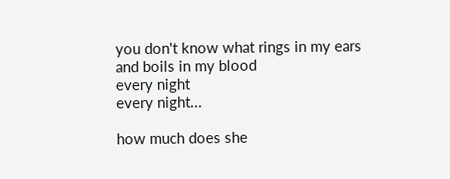you don't know what rings in my ears
and boils in my blood
every night
every night...

how much does she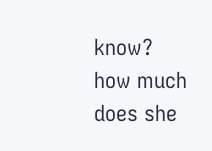know?
how much does she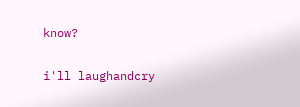know?

i'll laughandcry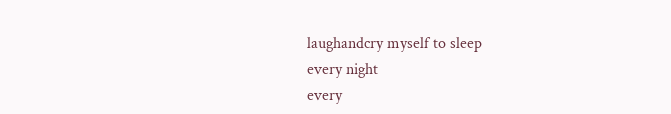laughandcry myself to sleep
every night
every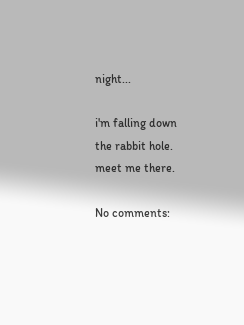night...

i'm falling down the rabbit hole.
meet me there.

No comments: